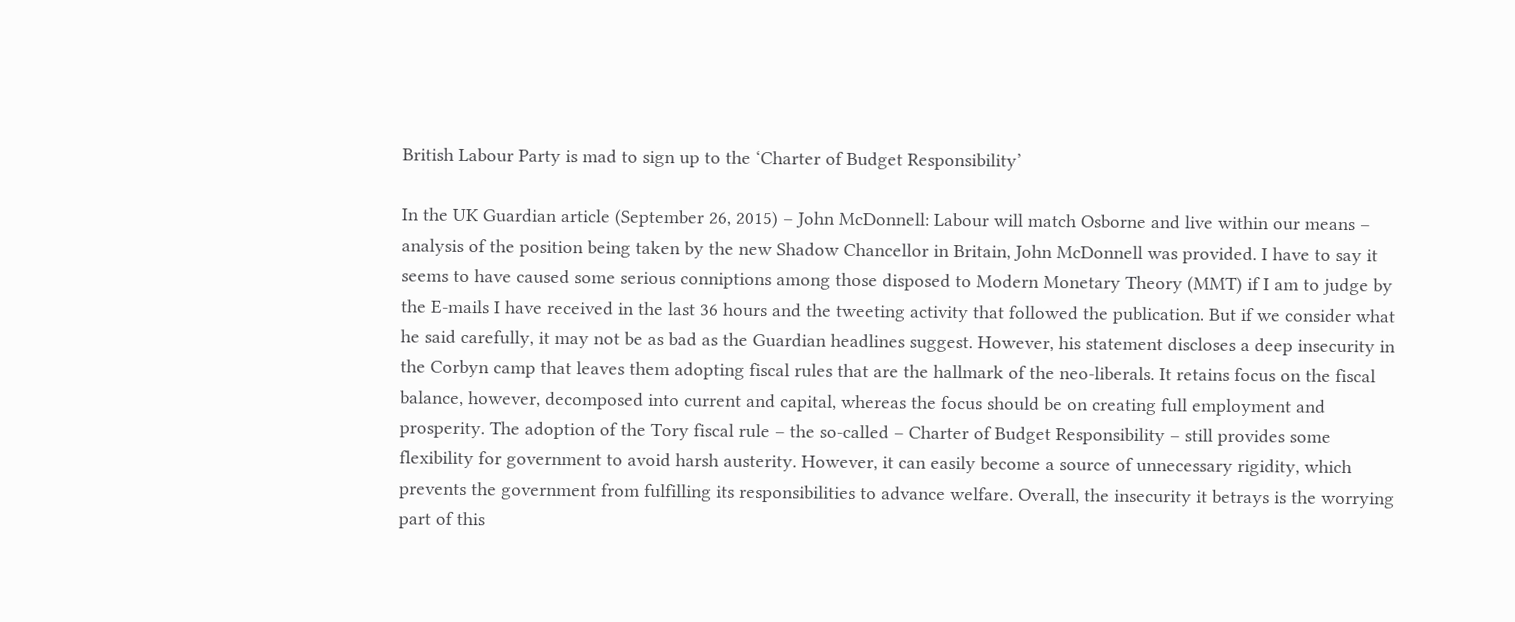British Labour Party is mad to sign up to the ‘Charter of Budget Responsibility’

In the UK Guardian article (September 26, 2015) – John McDonnell: Labour will match Osborne and live within our means – analysis of the position being taken by the new Shadow Chancellor in Britain, John McDonnell was provided. I have to say it seems to have caused some serious conniptions among those disposed to Modern Monetary Theory (MMT) if I am to judge by the E-mails I have received in the last 36 hours and the tweeting activity that followed the publication. But if we consider what he said carefully, it may not be as bad as the Guardian headlines suggest. However, his statement discloses a deep insecurity in the Corbyn camp that leaves them adopting fiscal rules that are the hallmark of the neo-liberals. It retains focus on the fiscal balance, however, decomposed into current and capital, whereas the focus should be on creating full employment and prosperity. The adoption of the Tory fiscal rule – the so-called – Charter of Budget Responsibility – still provides some flexibility for government to avoid harsh austerity. However, it can easily become a source of unnecessary rigidity, which prevents the government from fulfilling its responsibilities to advance welfare. Overall, the insecurity it betrays is the worrying part of this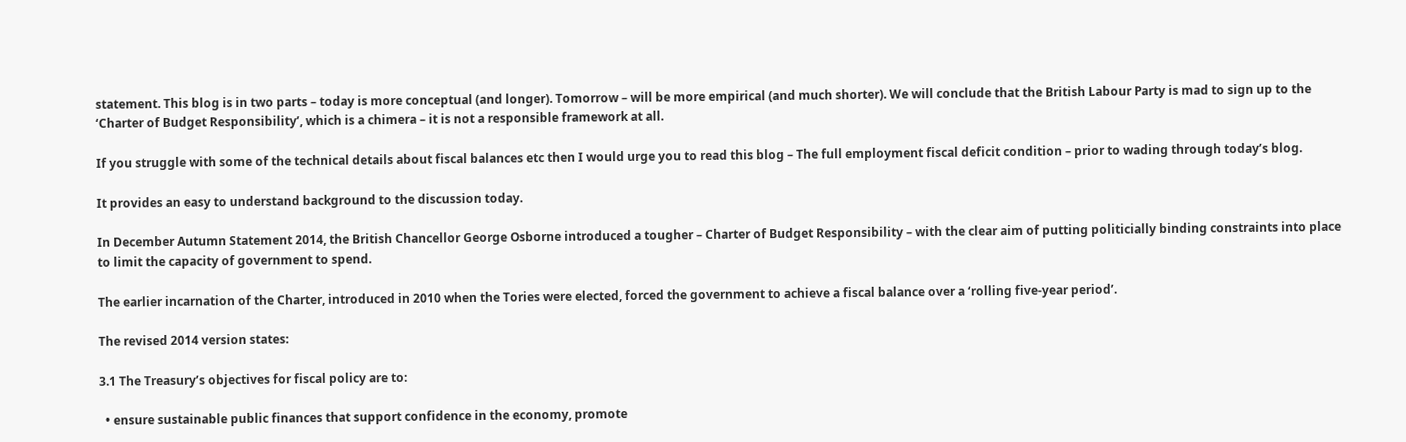statement. This blog is in two parts – today is more conceptual (and longer). Tomorrow – will be more empirical (and much shorter). We will conclude that the British Labour Party is mad to sign up to the ‘Charter of Budget Responsibility’, which is a chimera – it is not a responsible framework at all.

If you struggle with some of the technical details about fiscal balances etc then I would urge you to read this blog – The full employment fiscal deficit condition – prior to wading through today’s blog.

It provides an easy to understand background to the discussion today.

In December Autumn Statement 2014, the British Chancellor George Osborne introduced a tougher – Charter of Budget Responsibility – with the clear aim of putting politicially binding constraints into place to limit the capacity of government to spend.

The earlier incarnation of the Charter, introduced in 2010 when the Tories were elected, forced the government to achieve a fiscal balance over a ‘rolling five-year period’.

The revised 2014 version states:

3.1 The Treasury’s objectives for fiscal policy are to:

  • ensure sustainable public finances that support confidence in the economy, promote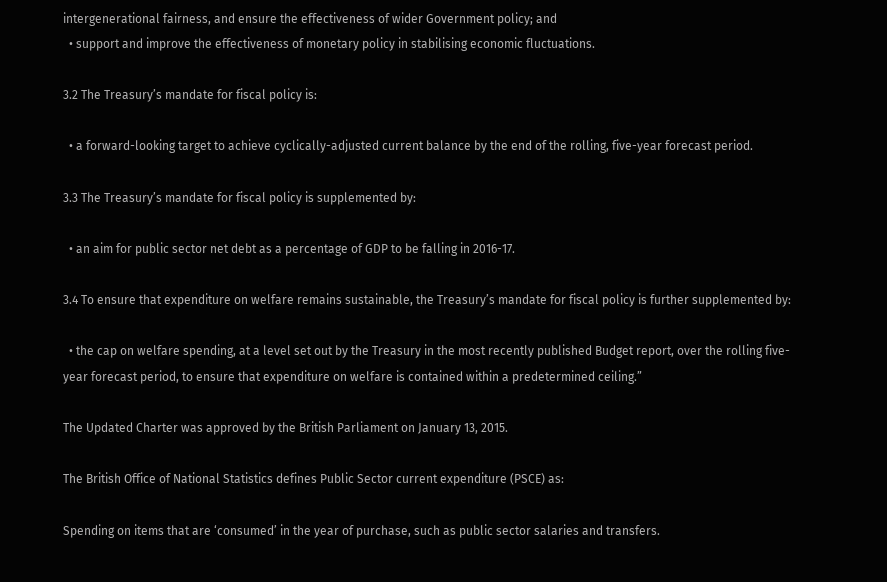intergenerational fairness, and ensure the effectiveness of wider Government policy; and
  • support and improve the effectiveness of monetary policy in stabilising economic fluctuations.

3.2 The Treasury’s mandate for fiscal policy is:

  • a forward-looking target to achieve cyclically-adjusted current balance by the end of the rolling, five-year forecast period.

3.3 The Treasury’s mandate for fiscal policy is supplemented by:

  • an aim for public sector net debt as a percentage of GDP to be falling in 2016-17.

3.4 To ensure that expenditure on welfare remains sustainable, the Treasury’s mandate for fiscal policy is further supplemented by:

  • the cap on welfare spending, at a level set out by the Treasury in the most recently published Budget report, over the rolling five-year forecast period, to ensure that expenditure on welfare is contained within a predetermined ceiling.”

The Updated Charter was approved by the British Parliament on January 13, 2015.

The British Office of National Statistics defines Public Sector current expenditure (PSCE) as:

Spending on items that are ‘consumed’ in the year of purchase, such as public sector salaries and transfers.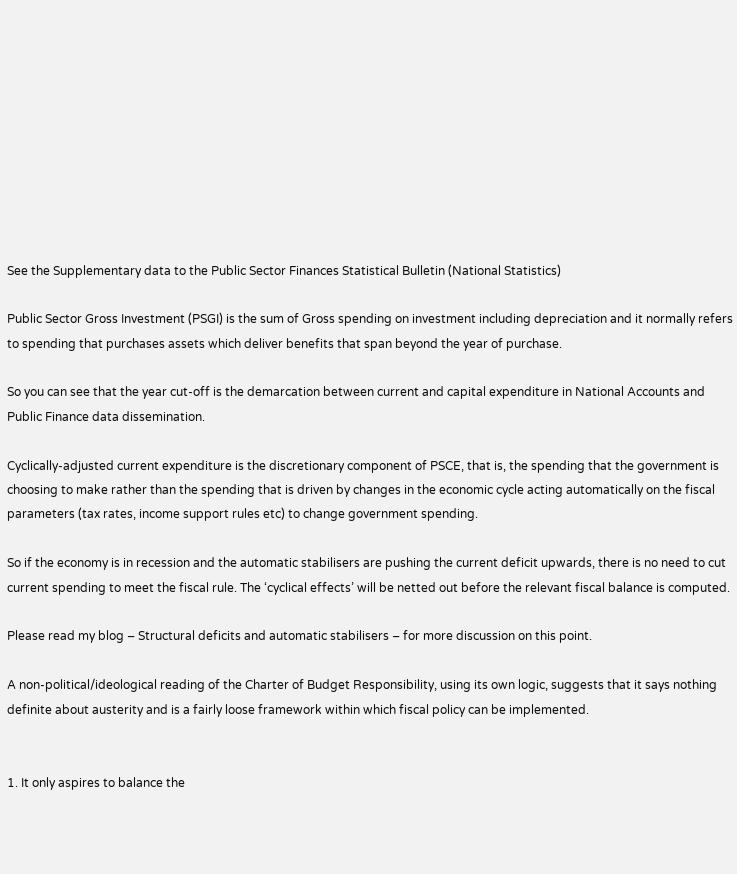See the Supplementary data to the Public Sector Finances Statistical Bulletin (National Statistics)

Public Sector Gross Investment (PSGI) is the sum of Gross spending on investment including depreciation and it normally refers to spending that purchases assets which deliver benefits that span beyond the year of purchase.

So you can see that the year cut-off is the demarcation between current and capital expenditure in National Accounts and Public Finance data dissemination.

Cyclically-adjusted current expenditure is the discretionary component of PSCE, that is, the spending that the government is choosing to make rather than the spending that is driven by changes in the economic cycle acting automatically on the fiscal parameters (tax rates, income support rules etc) to change government spending.

So if the economy is in recession and the automatic stabilisers are pushing the current deficit upwards, there is no need to cut current spending to meet the fiscal rule. The ‘cyclical effects’ will be netted out before the relevant fiscal balance is computed.

Please read my blog – Structural deficits and automatic stabilisers – for more discussion on this point.

A non-political/ideological reading of the Charter of Budget Responsibility, using its own logic, suggests that it says nothing definite about austerity and is a fairly loose framework within which fiscal policy can be implemented.


1. It only aspires to balance the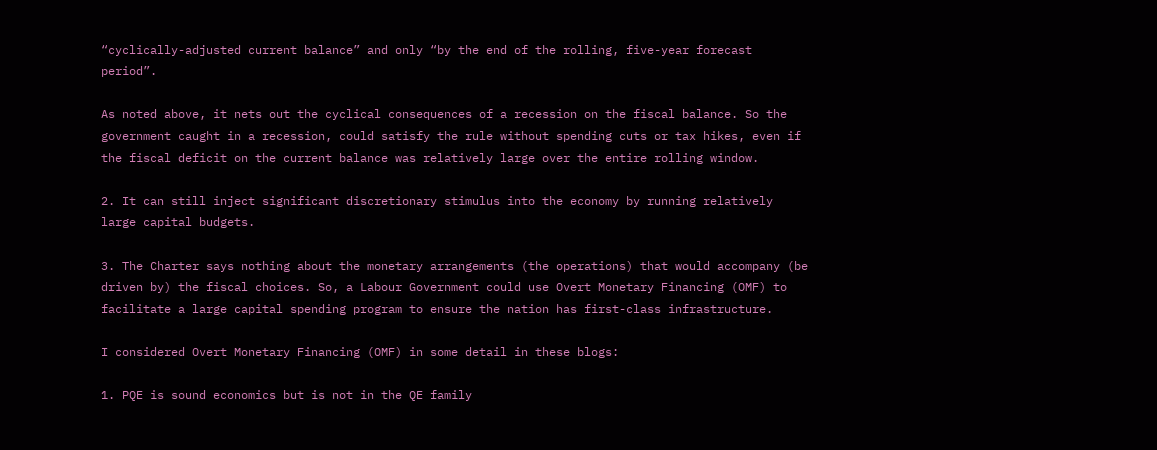“cyclically-adjusted current balance” and only “by the end of the rolling, five-year forecast period”.

As noted above, it nets out the cyclical consequences of a recession on the fiscal balance. So the government caught in a recession, could satisfy the rule without spending cuts or tax hikes, even if the fiscal deficit on the current balance was relatively large over the entire rolling window.

2. It can still inject significant discretionary stimulus into the economy by running relatively large capital budgets.

3. The Charter says nothing about the monetary arrangements (the operations) that would accompany (be driven by) the fiscal choices. So, a Labour Government could use Overt Monetary Financing (OMF) to facilitate a large capital spending program to ensure the nation has first-class infrastructure.

I considered Overt Monetary Financing (OMF) in some detail in these blogs:

1. PQE is sound economics but is not in the QE family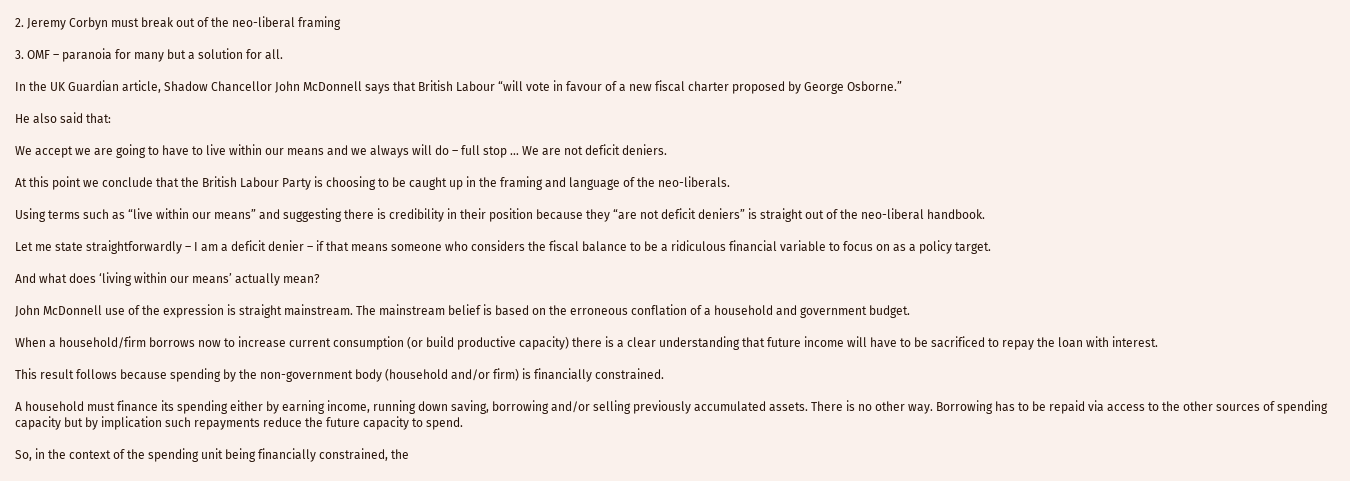2. Jeremy Corbyn must break out of the neo-liberal framing

3. OMF – paranoia for many but a solution for all.

In the UK Guardian article, Shadow Chancellor John McDonnell says that British Labour “will vote in favour of a new fiscal charter proposed by George Osborne.”

He also said that:

We accept we are going to have to live within our means and we always will do – full stop … We are not deficit deniers.

At this point we conclude that the British Labour Party is choosing to be caught up in the framing and language of the neo-liberals.

Using terms such as “live within our means” and suggesting there is credibility in their position because they “are not deficit deniers” is straight out of the neo-liberal handbook.

Let me state straightforwardly – I am a deficit denier – if that means someone who considers the fiscal balance to be a ridiculous financial variable to focus on as a policy target.

And what does ‘living within our means’ actually mean?

John McDonnell use of the expression is straight mainstream. The mainstream belief is based on the erroneous conflation of a household and government budget.

When a household/firm borrows now to increase current consumption (or build productive capacity) there is a clear understanding that future income will have to be sacrificed to repay the loan with interest.

This result follows because spending by the non-government body (household and/or firm) is financially constrained.

A household must finance its spending either by earning income, running down saving, borrowing and/or selling previously accumulated assets. There is no other way. Borrowing has to be repaid via access to the other sources of spending capacity but by implication such repayments reduce the future capacity to spend.

So, in the context of the spending unit being financially constrained, the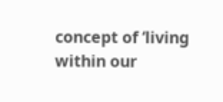concept of ‘living within our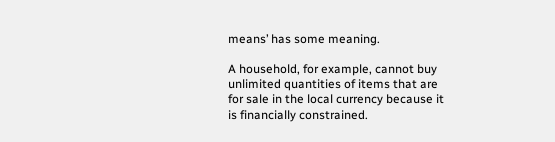means’ has some meaning.

A household, for example, cannot buy unlimited quantities of items that are for sale in the local currency because it is financially constrained.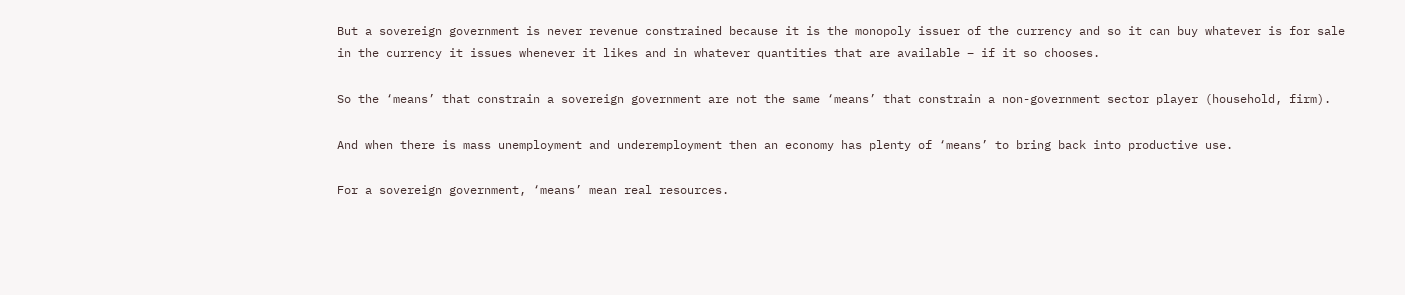But a sovereign government is never revenue constrained because it is the monopoly issuer of the currency and so it can buy whatever is for sale in the currency it issues whenever it likes and in whatever quantities that are available – if it so chooses.

So the ‘means’ that constrain a sovereign government are not the same ‘means’ that constrain a non-government sector player (household, firm).

And when there is mass unemployment and underemployment then an economy has plenty of ‘means’ to bring back into productive use.

For a sovereign government, ‘means’ mean real resources.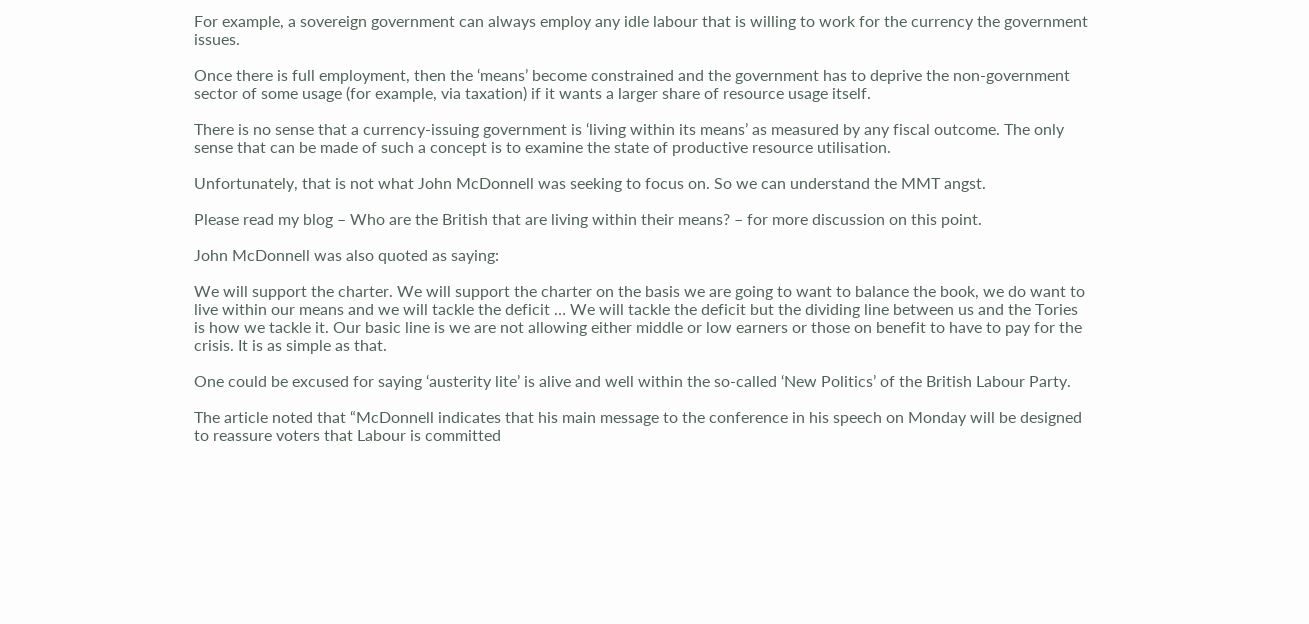For example, a sovereign government can always employ any idle labour that is willing to work for the currency the government issues.

Once there is full employment, then the ‘means’ become constrained and the government has to deprive the non-government sector of some usage (for example, via taxation) if it wants a larger share of resource usage itself.

There is no sense that a currency-issuing government is ‘living within its means’ as measured by any fiscal outcome. The only sense that can be made of such a concept is to examine the state of productive resource utilisation.

Unfortunately, that is not what John McDonnell was seeking to focus on. So we can understand the MMT angst.

Please read my blog – Who are the British that are living within their means? – for more discussion on this point.

John McDonnell was also quoted as saying:

We will support the charter. We will support the charter on the basis we are going to want to balance the book, we do want to live within our means and we will tackle the deficit … We will tackle the deficit but the dividing line between us and the Tories is how we tackle it. Our basic line is we are not allowing either middle or low earners or those on benefit to have to pay for the crisis. It is as simple as that.

One could be excused for saying ‘austerity lite’ is alive and well within the so-called ‘New Politics’ of the British Labour Party.

The article noted that “McDonnell indicates that his main message to the conference in his speech on Monday will be designed to reassure voters that Labour is committed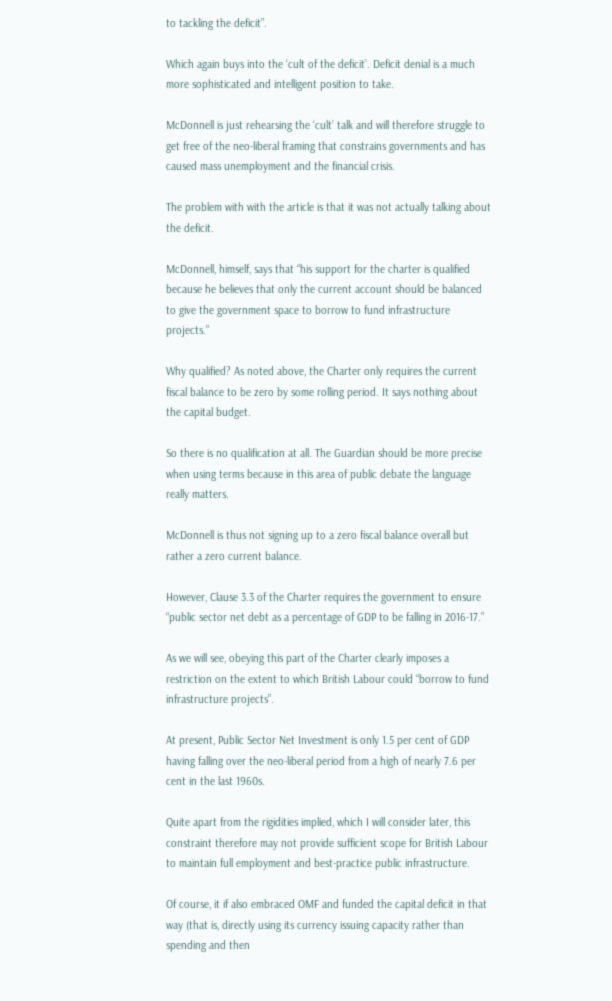to tackling the deficit”.

Which again buys into the ‘cult of the deficit’. Deficit denial is a much more sophisticated and intelligent position to take.

McDonnell is just rehearsing the ‘cult’ talk and will therefore struggle to get free of the neo-liberal framing that constrains governments and has caused mass unemployment and the financial crisis.

The problem with with the article is that it was not actually talking about the deficit.

McDonnell, himself, says that “his support for the charter is qualified because he believes that only the current account should be balanced to give the government space to borrow to fund infrastructure projects.”

Why qualified? As noted above, the Charter only requires the current fiscal balance to be zero by some rolling period. It says nothing about the capital budget.

So there is no qualification at all. The Guardian should be more precise when using terms because in this area of public debate the language really matters.

McDonnell is thus not signing up to a zero fiscal balance overall but rather a zero current balance.

However, Clause 3.3 of the Charter requires the government to ensure “public sector net debt as a percentage of GDP to be falling in 2016-17.”

As we will see, obeying this part of the Charter clearly imposes a restriction on the extent to which British Labour could “borrow to fund infrastructure projects”.

At present, Public Sector Net Investment is only 1.5 per cent of GDP having falling over the neo-liberal period from a high of nearly 7.6 per cent in the last 1960s.

Quite apart from the rigidities implied, which I will consider later, this constraint therefore may not provide sufficient scope for British Labour to maintain full employment and best-practice public infrastructure.

Of course, it if also embraced OMF and funded the capital deficit in that way (that is, directly using its currency issuing capacity rather than spending and then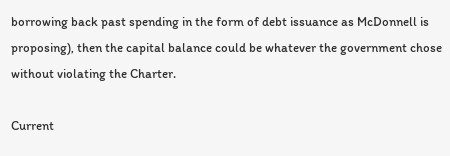borrowing back past spending in the form of debt issuance as McDonnell is proposing), then the capital balance could be whatever the government chose without violating the Charter.

Current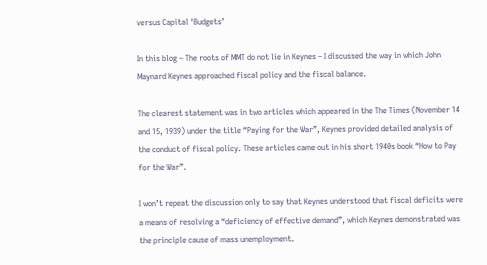versus Capital ‘Budgets’

In this blog – The roots of MMT do not lie in Keynes – I discussed the way in which John Maynard Keynes approached fiscal policy and the fiscal balance.

The clearest statement was in two articles which appeared in the The Times (November 14 and 15, 1939) under the title “Paying for the War”, Keynes provided detailed analysis of the conduct of fiscal policy. These articles came out in his short 1940s book “How to Pay for the War”.

I won’t repeat the discussion only to say that Keynes understood that fiscal deficits were a means of resolving a “deficiency of effective demand”, which Keynes demonstrated was the principle cause of mass unemployment.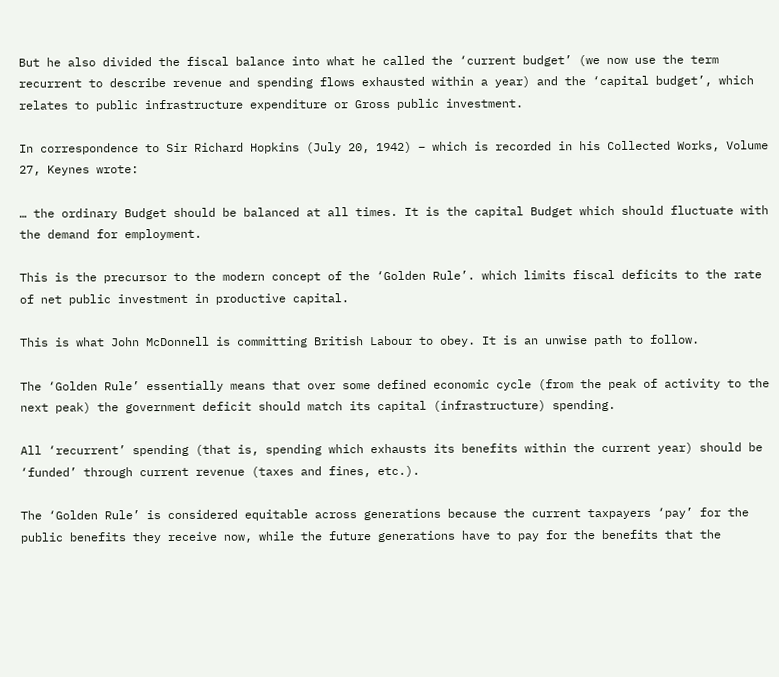But he also divided the fiscal balance into what he called the ‘current budget’ (we now use the term recurrent to describe revenue and spending flows exhausted within a year) and the ‘capital budget’, which relates to public infrastructure expenditure or Gross public investment.

In correspondence to Sir Richard Hopkins (July 20, 1942) – which is recorded in his Collected Works, Volume 27, Keynes wrote:

… the ordinary Budget should be balanced at all times. It is the capital Budget which should fluctuate with the demand for employment.

This is the precursor to the modern concept of the ‘Golden Rule’. which limits fiscal deficits to the rate of net public investment in productive capital.

This is what John McDonnell is committing British Labour to obey. It is an unwise path to follow.

The ‘Golden Rule’ essentially means that over some defined economic cycle (from the peak of activity to the next peak) the government deficit should match its capital (infrastructure) spending.

All ‘recurrent’ spending (that is, spending which exhausts its benefits within the current year) should be ‘funded’ through current revenue (taxes and fines, etc.).

The ‘Golden Rule’ is considered equitable across generations because the current taxpayers ‘pay’ for the public benefits they receive now, while the future generations have to pay for the benefits that the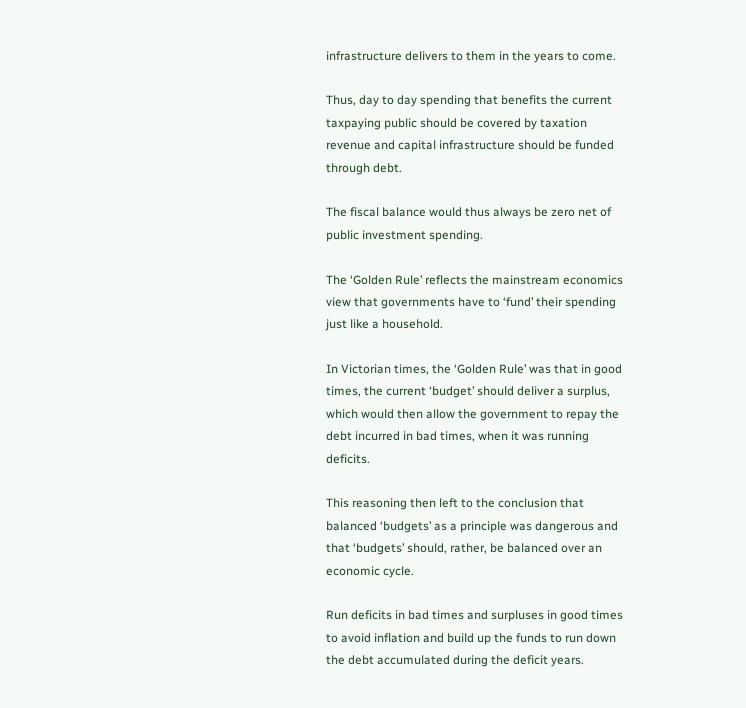infrastructure delivers to them in the years to come.

Thus, day to day spending that benefits the current taxpaying public should be covered by taxation revenue and capital infrastructure should be funded through debt.

The fiscal balance would thus always be zero net of public investment spending.

The ‘Golden Rule’ reflects the mainstream economics view that governments have to ‘fund’ their spending just like a household.

In Victorian times, the ‘Golden Rule’ was that in good times, the current ‘budget’ should deliver a surplus, which would then allow the government to repay the debt incurred in bad times, when it was running deficits.

This reasoning then left to the conclusion that balanced ‘budgets’ as a principle was dangerous and that ‘budgets’ should, rather, be balanced over an economic cycle.

Run deficits in bad times and surpluses in good times to avoid inflation and build up the funds to run down the debt accumulated during the deficit years.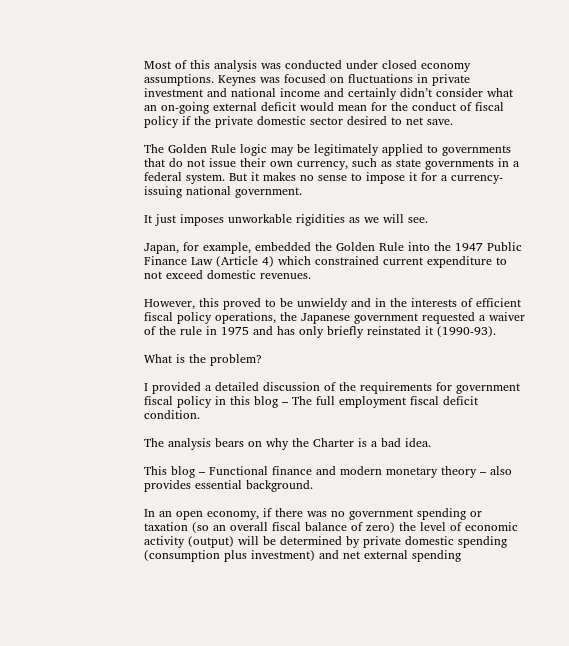Most of this analysis was conducted under closed economy assumptions. Keynes was focused on fluctuations in private investment and national income and certainly didn’t consider what an on-going external deficit would mean for the conduct of fiscal policy if the private domestic sector desired to net save.

The Golden Rule logic may be legitimately applied to governments that do not issue their own currency, such as state governments in a federal system. But it makes no sense to impose it for a currency-issuing national government.

It just imposes unworkable rigidities as we will see.

Japan, for example, embedded the Golden Rule into the 1947 Public Finance Law (Article 4) which constrained current expenditure to not exceed domestic revenues.

However, this proved to be unwieldy and in the interests of efficient fiscal policy operations, the Japanese government requested a waiver of the rule in 1975 and has only briefly reinstated it (1990-93).

What is the problem?

I provided a detailed discussion of the requirements for government fiscal policy in this blog – The full employment fiscal deficit condition.

The analysis bears on why the Charter is a bad idea.

This blog – Functional finance and modern monetary theory – also provides essential background.

In an open economy, if there was no government spending or taxation (so an overall fiscal balance of zero) the level of economic activity (output) will be determined by private domestic spending (consumption plus investment) and net external spending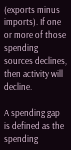(exports minus imports). If one or more of those spending sources declines, then activity will decline.

A spending gap is defined as the spending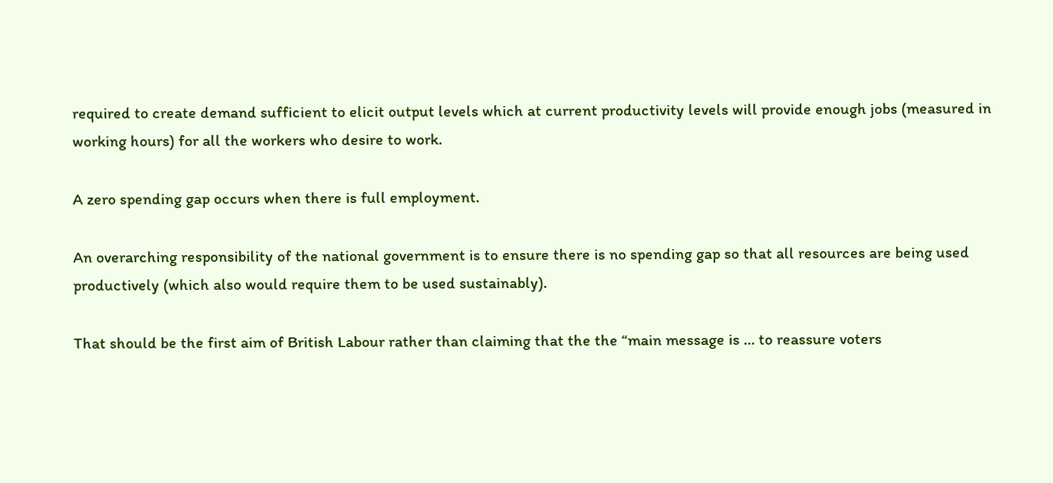required to create demand sufficient to elicit output levels which at current productivity levels will provide enough jobs (measured in working hours) for all the workers who desire to work.

A zero spending gap occurs when there is full employment.

An overarching responsibility of the national government is to ensure there is no spending gap so that all resources are being used productively (which also would require them to be used sustainably).

That should be the first aim of British Labour rather than claiming that the the “main message is … to reassure voters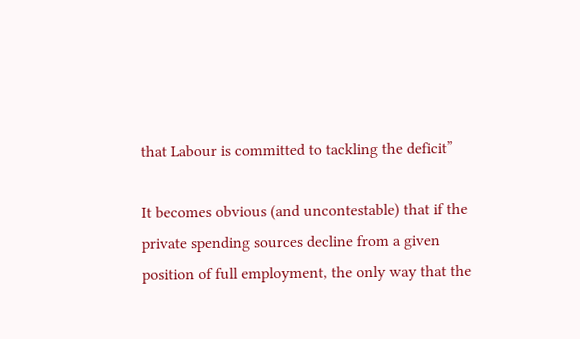that Labour is committed to tackling the deficit”

It becomes obvious (and uncontestable) that if the private spending sources decline from a given position of full employment, the only way that the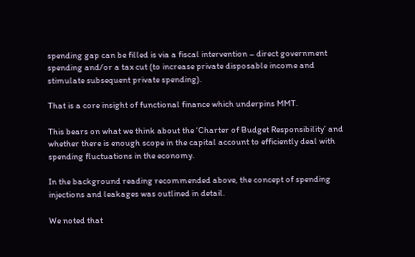spending gap can be filled is via a fiscal intervention – direct government spending and/or a tax cut (to increase private disposable income and stimulate subsequent private spending).

That is a core insight of functional finance which underpins MMT.

This bears on what we think about the ‘Charter of Budget Responsibility’ and whether there is enough scope in the capital account to efficiently deal with spending fluctuations in the economy.

In the background reading recommended above, the concept of spending injections and leakages was outlined in detail.

We noted that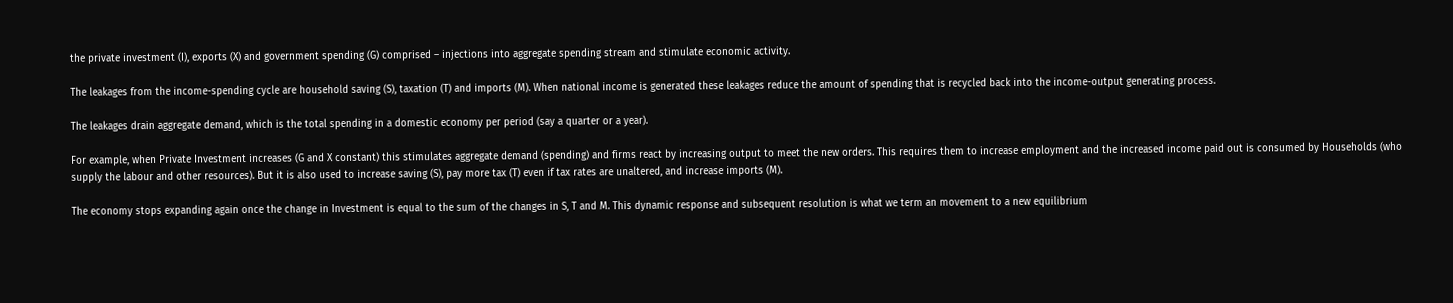the private investment (I), exports (X) and government spending (G) comprised – injections into aggregate spending stream and stimulate economic activity.

The leakages from the income-spending cycle are household saving (S), taxation (T) and imports (M). When national income is generated these leakages reduce the amount of spending that is recycled back into the income-output generating process.

The leakages drain aggregate demand, which is the total spending in a domestic economy per period (say a quarter or a year).

For example, when Private Investment increases (G and X constant) this stimulates aggregate demand (spending) and firms react by increasing output to meet the new orders. This requires them to increase employment and the increased income paid out is consumed by Households (who supply the labour and other resources). But it is also used to increase saving (S), pay more tax (T) even if tax rates are unaltered, and increase imports (M).

The economy stops expanding again once the change in Investment is equal to the sum of the changes in S, T and M. This dynamic response and subsequent resolution is what we term an movement to a new equilibrium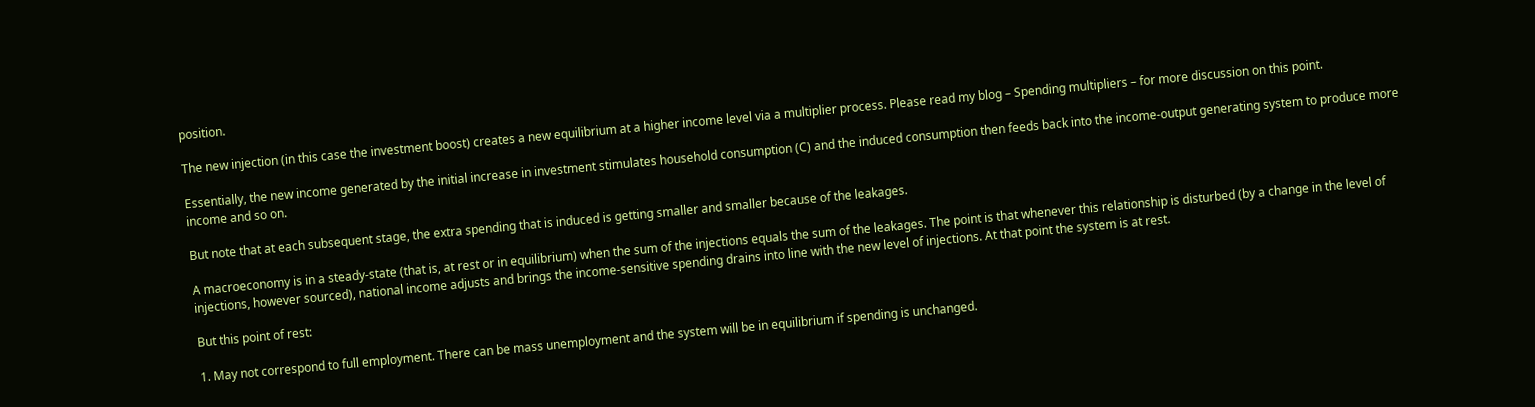position.

The new injection (in this case the investment boost) creates a new equilibrium at a higher income level via a multiplier process. Please read my blog – Spending multipliers – for more discussion on this point.

Essentially, the new income generated by the initial increase in investment stimulates household consumption (C) and the induced consumption then feeds back into the income-output generating system to produce more income and so on.

But note that at each subsequent stage, the extra spending that is induced is getting smaller and smaller because of the leakages.

A macroeconomy is in a steady-state (that is, at rest or in equilibrium) when the sum of the injections equals the sum of the leakages. The point is that whenever this relationship is disturbed (by a change in the level of injections, however sourced), national income adjusts and brings the income-sensitive spending drains into line with the new level of injections. At that point the system is at rest.

But this point of rest:

1. May not correspond to full employment. There can be mass unemployment and the system will be in equilibrium if spending is unchanged.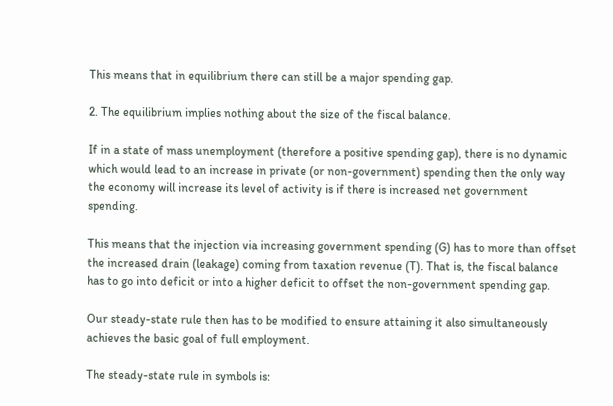This means that in equilibrium there can still be a major spending gap.

2. The equilibrium implies nothing about the size of the fiscal balance.

If in a state of mass unemployment (therefore a positive spending gap), there is no dynamic which would lead to an increase in private (or non-government) spending then the only way the economy will increase its level of activity is if there is increased net government spending.

This means that the injection via increasing government spending (G) has to more than offset the increased drain (leakage) coming from taxation revenue (T). That is, the fiscal balance has to go into deficit or into a higher deficit to offset the non-government spending gap.

Our steady-state rule then has to be modified to ensure attaining it also simultaneously achieves the basic goal of full employment.

The steady-state rule in symbols is: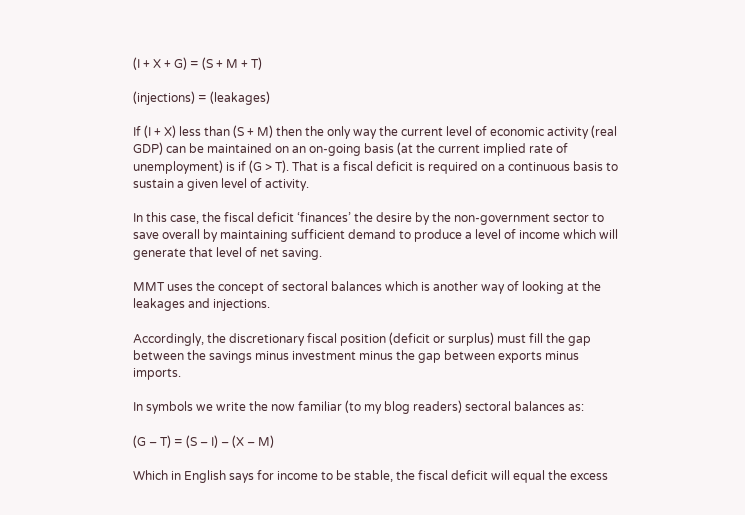(I + X + G) = (S + M + T)

(injections) = (leakages)

If (I + X) less than (S + M) then the only way the current level of economic activity (real GDP) can be maintained on an on-going basis (at the current implied rate of unemployment) is if (G > T). That is a fiscal deficit is required on a continuous basis to sustain a given level of activity.

In this case, the fiscal deficit ‘finances’ the desire by the non-government sector to save overall by maintaining sufficient demand to produce a level of income which will generate that level of net saving.

MMT uses the concept of sectoral balances which is another way of looking at the leakages and injections.

Accordingly, the discretionary fiscal position (deficit or surplus) must fill the gap between the savings minus investment minus the gap between exports minus imports.

In symbols we write the now familiar (to my blog readers) sectoral balances as:

(G – T) = (S – I) – (X – M)

Which in English says for income to be stable, the fiscal deficit will equal the excess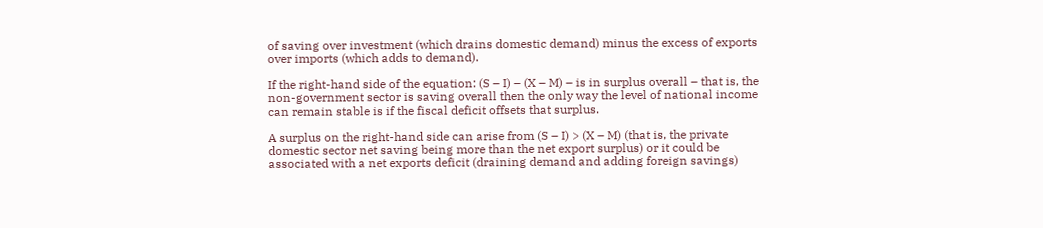of saving over investment (which drains domestic demand) minus the excess of exports over imports (which adds to demand).

If the right-hand side of the equation: (S – I) – (X – M) – is in surplus overall – that is, the non-government sector is saving overall then the only way the level of national income can remain stable is if the fiscal deficit offsets that surplus.

A surplus on the right-hand side can arise from (S – I) > (X – M) (that is, the private domestic sector net saving being more than the net export surplus) or it could be associated with a net exports deficit (draining demand and adding foreign savings)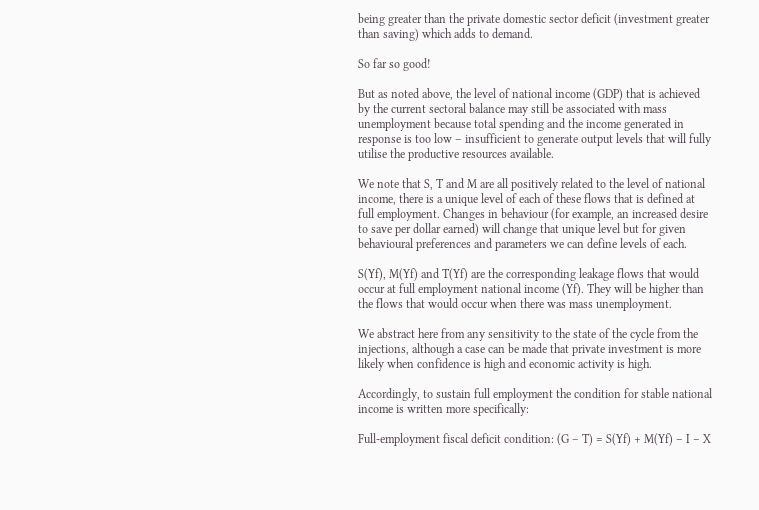being greater than the private domestic sector deficit (investment greater than saving) which adds to demand.

So far so good!

But as noted above, the level of national income (GDP) that is achieved by the current sectoral balance may still be associated with mass unemployment because total spending and the income generated in response is too low – insufficient to generate output levels that will fully utilise the productive resources available.

We note that S, T and M are all positively related to the level of national income, there is a unique level of each of these flows that is defined at full employment. Changes in behaviour (for example, an increased desire to save per dollar earned) will change that unique level but for given behavioural preferences and parameters we can define levels of each.

S(Yf), M(Yf) and T(Yf) are the corresponding leakage flows that would occur at full employment national income (Yf). They will be higher than the flows that would occur when there was mass unemployment.

We abstract here from any sensitivity to the state of the cycle from the injections, although a case can be made that private investment is more likely when confidence is high and economic activity is high.

Accordingly, to sustain full employment the condition for stable national income is written more specifically:

Full-employment fiscal deficit condition: (G – T) = S(Yf) + M(Yf) – I – X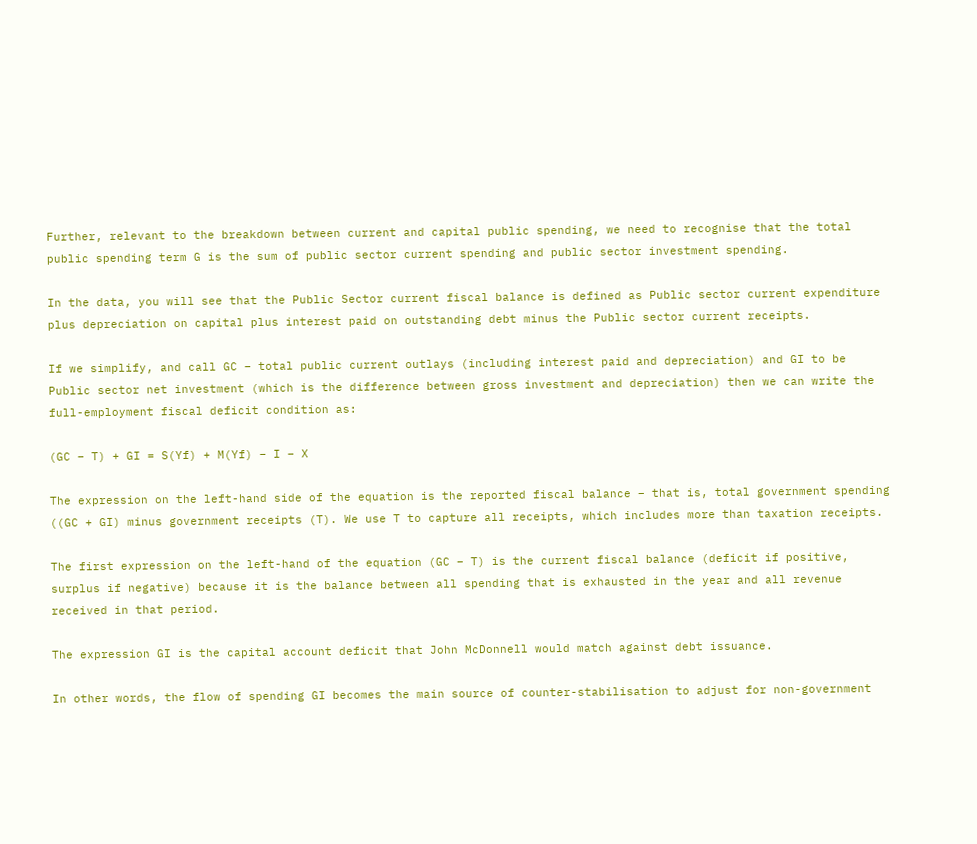Further, relevant to the breakdown between current and capital public spending, we need to recognise that the total public spending term G is the sum of public sector current spending and public sector investment spending.

In the data, you will see that the Public Sector current fiscal balance is defined as Public sector current expenditure plus depreciation on capital plus interest paid on outstanding debt minus the Public sector current receipts.

If we simplify, and call GC – total public current outlays (including interest paid and depreciation) and GI to be Public sector net investment (which is the difference between gross investment and depreciation) then we can write the full-employment fiscal deficit condition as:

(GC – T) + GI = S(Yf) + M(Yf) – I – X

The expression on the left-hand side of the equation is the reported fiscal balance – that is, total government spending ((GC + GI) minus government receipts (T). We use T to capture all receipts, which includes more than taxation receipts.

The first expression on the left-hand of the equation (GC – T) is the current fiscal balance (deficit if positive, surplus if negative) because it is the balance between all spending that is exhausted in the year and all revenue received in that period.

The expression GI is the capital account deficit that John McDonnell would match against debt issuance.

In other words, the flow of spending GI becomes the main source of counter-stabilisation to adjust for non-government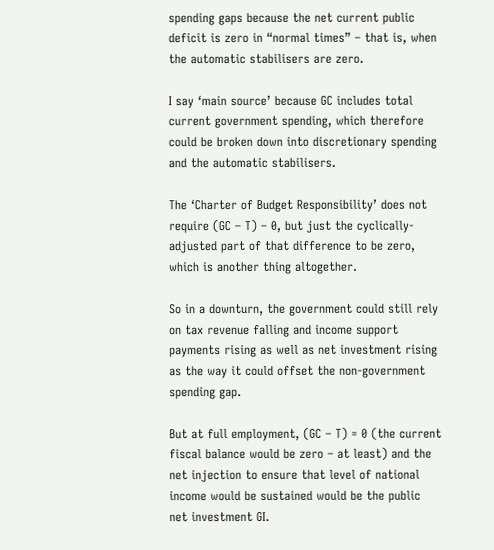spending gaps because the net current public deficit is zero in “normal times” – that is, when the automatic stabilisers are zero.

I say ‘main source’ because GC includes total current government spending, which therefore could be broken down into discretionary spending and the automatic stabilisers.

The ‘Charter of Budget Responsibility’ does not require (GC – T) – 0, but just the cyclically-adjusted part of that difference to be zero, which is another thing altogether.

So in a downturn, the government could still rely on tax revenue falling and income support payments rising as well as net investment rising as the way it could offset the non-government spending gap.

But at full employment, (GC – T) = 0 (the current fiscal balance would be zero – at least) and the net injection to ensure that level of national income would be sustained would be the public net investment GI.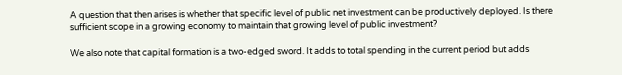A question that then arises is whether that specific level of public net investment can be productively deployed. Is there sufficient scope in a growing economy to maintain that growing level of public investment?

We also note that capital formation is a two-edged sword. It adds to total spending in the current period but adds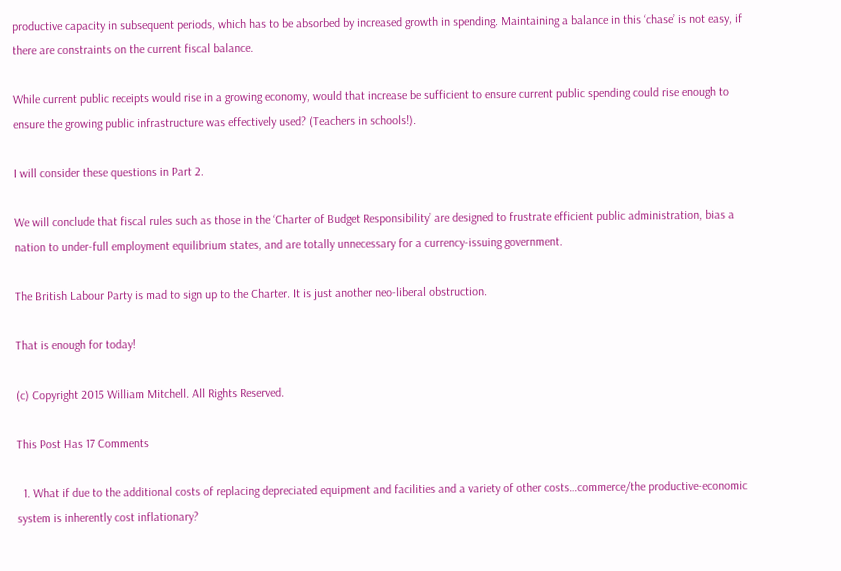productive capacity in subsequent periods, which has to be absorbed by increased growth in spending. Maintaining a balance in this ‘chase’ is not easy, if there are constraints on the current fiscal balance.

While current public receipts would rise in a growing economy, would that increase be sufficient to ensure current public spending could rise enough to ensure the growing public infrastructure was effectively used? (Teachers in schools!).

I will consider these questions in Part 2.

We will conclude that fiscal rules such as those in the ‘Charter of Budget Responsibility’ are designed to frustrate efficient public administration, bias a nation to under-full employment equilibrium states, and are totally unnecessary for a currency-issuing government.

The British Labour Party is mad to sign up to the Charter. It is just another neo-liberal obstruction.

That is enough for today!

(c) Copyright 2015 William Mitchell. All Rights Reserved.

This Post Has 17 Comments

  1. What if due to the additional costs of replacing depreciated equipment and facilities and a variety of other costs…commerce/the productive-economic system is inherently cost inflationary?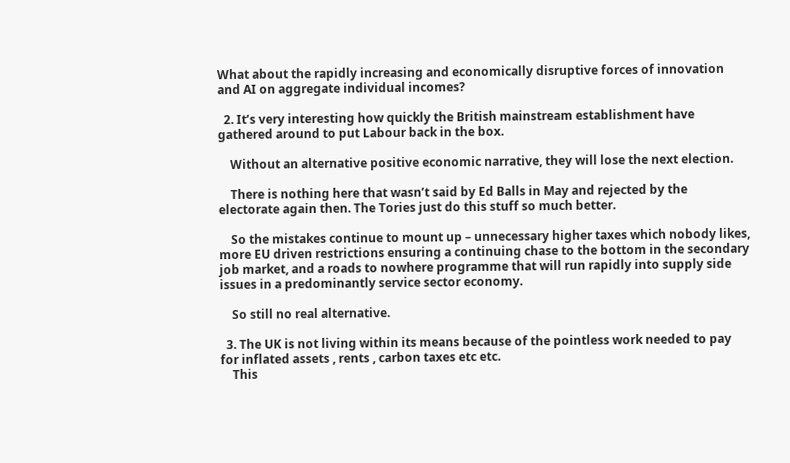What about the rapidly increasing and economically disruptive forces of innovation and AI on aggregate individual incomes?

  2. It’s very interesting how quickly the British mainstream establishment have gathered around to put Labour back in the box.

    Without an alternative positive economic narrative, they will lose the next election.

    There is nothing here that wasn’t said by Ed Balls in May and rejected by the electorate again then. The Tories just do this stuff so much better.

    So the mistakes continue to mount up – unnecessary higher taxes which nobody likes, more EU driven restrictions ensuring a continuing chase to the bottom in the secondary job market, and a roads to nowhere programme that will run rapidly into supply side issues in a predominantly service sector economy.

    So still no real alternative.

  3. The UK is not living within its means because of the pointless work needed to pay for inflated assets , rents , carbon taxes etc etc.
    This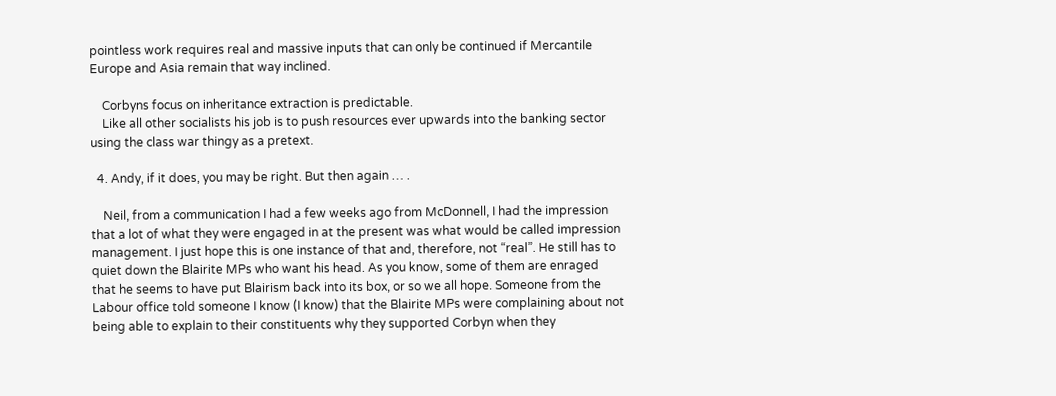pointless work requires real and massive inputs that can only be continued if Mercantile Europe and Asia remain that way inclined.

    Corbyns focus on inheritance extraction is predictable.
    Like all other socialists his job is to push resources ever upwards into the banking sector using the class war thingy as a pretext.

  4. Andy, if it does, you may be right. But then again … .

    Neil, from a communication I had a few weeks ago from McDonnell, I had the impression that a lot of what they were engaged in at the present was what would be called impression management. I just hope this is one instance of that and, therefore, not “real”. He still has to quiet down the Blairite MPs who want his head. As you know, some of them are enraged that he seems to have put Blairism back into its box, or so we all hope. Someone from the Labour office told someone I know (I know) that the Blairite MPs were complaining about not being able to explain to their constituents why they supported Corbyn when they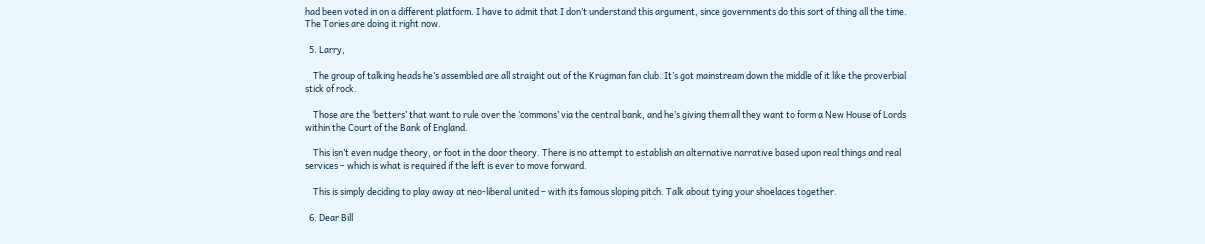had been voted in on a different platform. I have to admit that I don’t understand this argument, since governments do this sort of thing all the time. The Tories are doing it right now.

  5. Larry,

    The group of talking heads he’s assembled are all straight out of the Krugman fan club. It’s got mainstream down the middle of it like the proverbial stick of rock.

    Those are the ‘betters’ that want to rule over the ‘commons’ via the central bank, and he’s giving them all they want to form a New House of Lords within the Court of the Bank of England.

    This isn’t even nudge theory, or foot in the door theory. There is no attempt to establish an alternative narrative based upon real things and real services – which is what is required if the left is ever to move forward.

    This is simply deciding to play away at neo-liberal united – with its famous sloping pitch. Talk about tying your shoelaces together.

  6. Dear Bill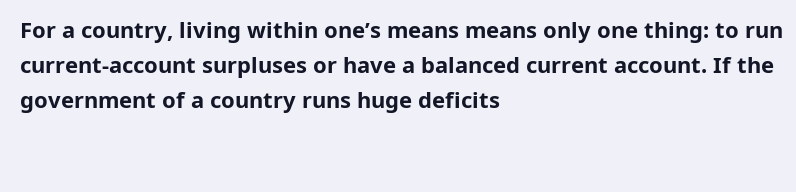For a country, living within one’s means means only one thing: to run current-account surpluses or have a balanced current account. If the government of a country runs huge deficits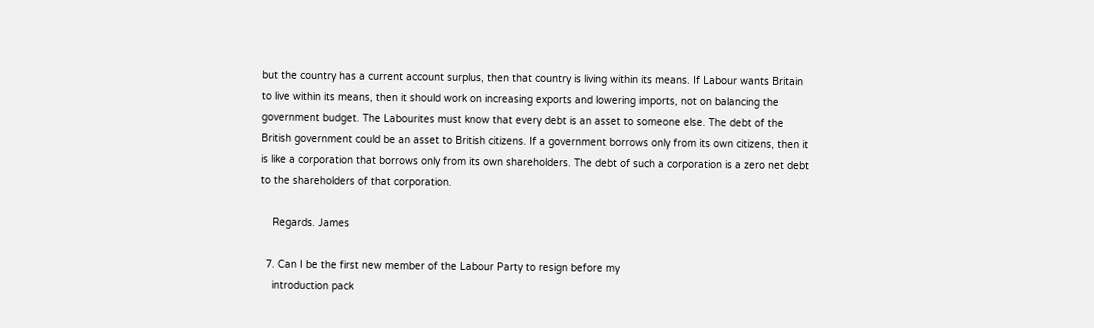but the country has a current account surplus, then that country is living within its means. If Labour wants Britain to live within its means, then it should work on increasing exports and lowering imports, not on balancing the government budget. The Labourites must know that every debt is an asset to someone else. The debt of the British government could be an asset to British citizens. If a government borrows only from its own citizens, then it is like a corporation that borrows only from its own shareholders. The debt of such a corporation is a zero net debt to the shareholders of that corporation.

    Regards. James

  7. Can I be the first new member of the Labour Party to resign before my
    introduction pack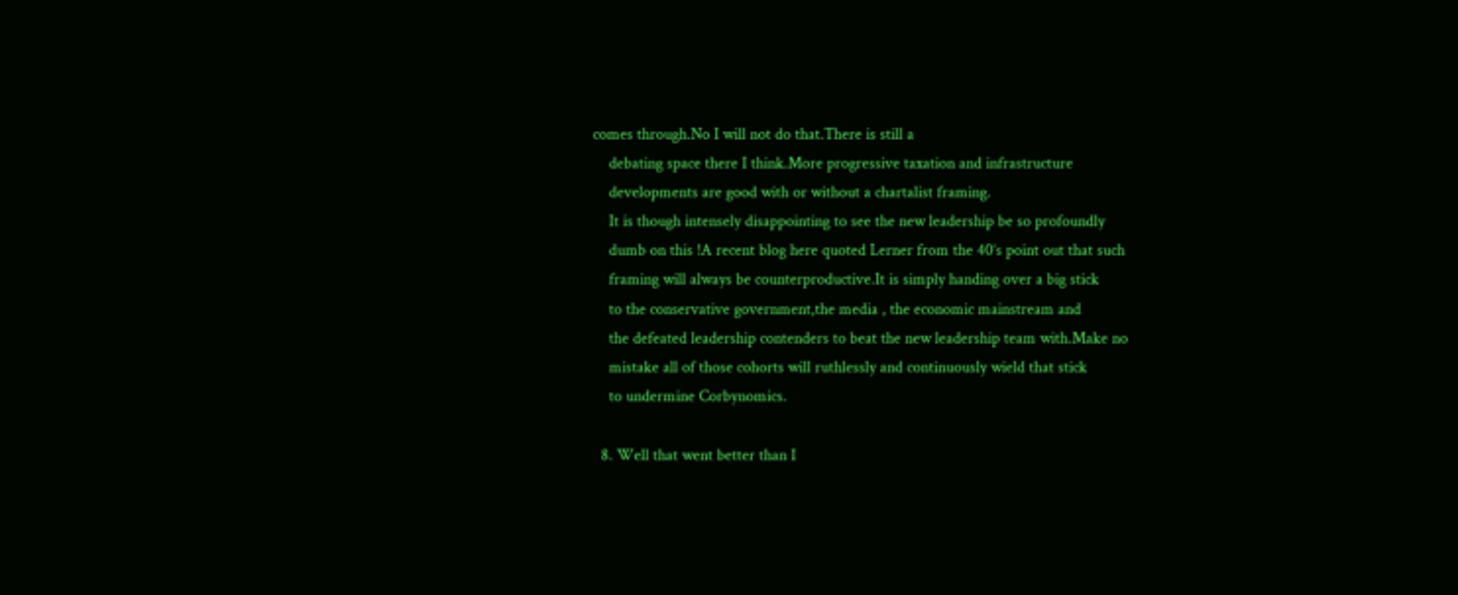comes through.No I will not do that.There is still a
    debating space there I think.More progressive taxation and infrastructure
    developments are good with or without a chartalist framing.
    It is though intensely disappointing to see the new leadership be so profoundly
    dumb on this !A recent blog here quoted Lerner from the 40’s point out that such
    framing will always be counterproductive.It is simply handing over a big stick
    to the conservative government,the media , the economic mainstream and
    the defeated leadership contenders to beat the new leadership team with.Make no
    mistake all of those cohorts will ruthlessly and continuously wield that stick
    to undermine Corbynomics.

  8. Well that went better than I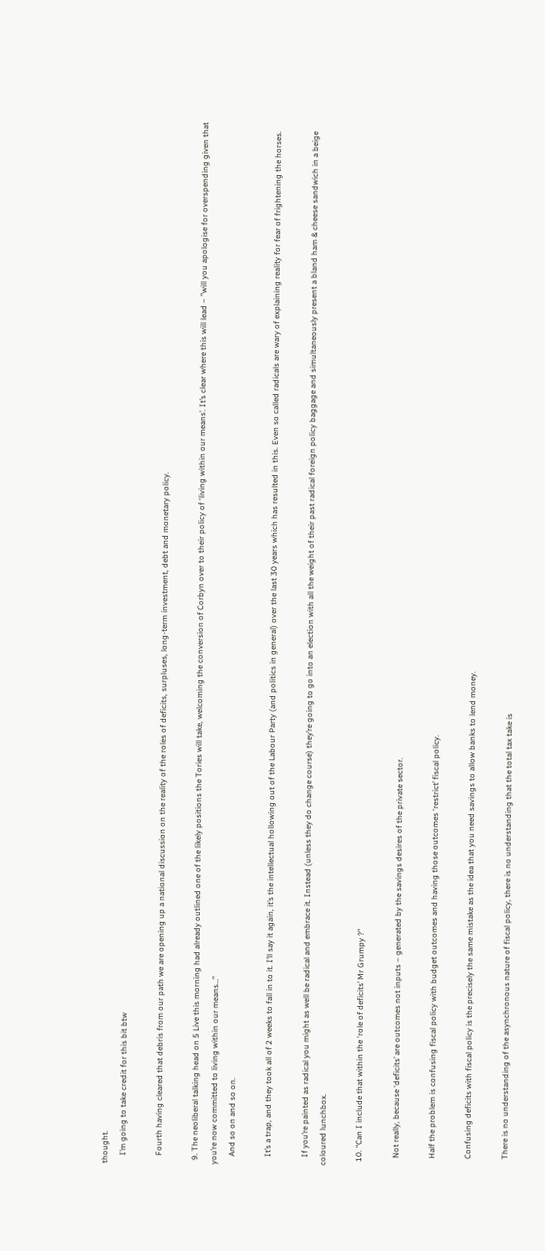thought.
    I’m going to take credit for this bit btw

    Fourth having cleared that debris from our path we are opening up a national discussion on the reality of the roles of deficits, surpluses, long-term investment, debt and monetary policy.

  9. The neoliberal talking head on 5 Live this morning had already outlined one of the likely positions the Tories will take, welcoming the conversion of Corbyn over to their policy of ‘living within our means’. It’s clear where this will lead – ”will you apologise for overspending given that you’re now committed to living within our means…”
    And so on and so on.

    It’s a trap, and they took all of 2 weeks to fall in to it. I’ll say it again, it’s the intellectual hollowing out of the Labour Party (and politics in general) over the last 30 years which has resulted in this. Even so called radicals are wary of explaining reality for fear of frightening the horses.

    If you’re painted as radical you might as well be radical and embrace it. Instead (unless they do change course) they’re going to go into an election with all the weight of their past radical foreign policy baggage and simultaneously present a bland ham & cheese sandwich in a beige coloured lunchbox.

  10. “Can I include that within the ‘role of deficits’ Mr Grumpy ?”

    Not really, because ‘deficits’ are outcomes not inputs – generated by the savings desires of the private sector.

    Half the problem is confusing fiscal policy with budget outcomes and having those outcomes ‘restrict’ fiscal policy.

    Confusing deficits with fiscal policy is the precisely the same mistake as the idea that you need savings to allow banks to lend money.

    There is no understanding of the asynchronous nature of fiscal policy, there is no understanding that the total tax take is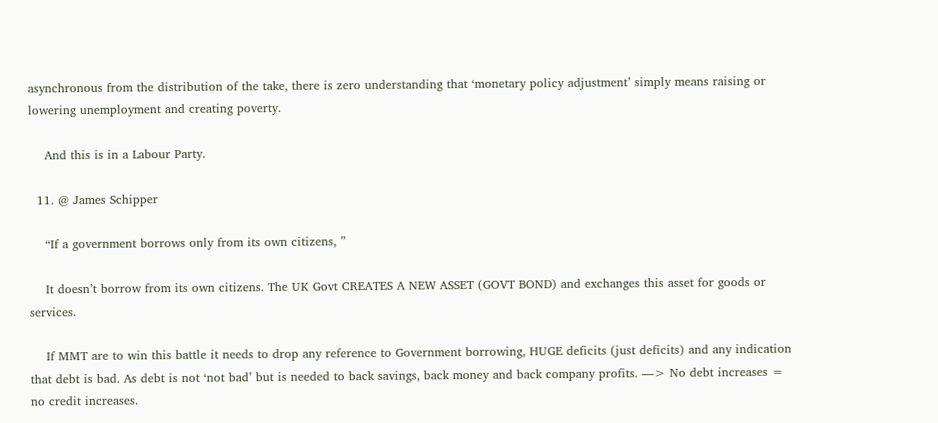asynchronous from the distribution of the take, there is zero understanding that ‘monetary policy adjustment’ simply means raising or lowering unemployment and creating poverty.

    And this is in a Labour Party.

  11. @ James Schipper

    “If a government borrows only from its own citizens, ”

    It doesn’t borrow from its own citizens. The UK Govt CREATES A NEW ASSET (GOVT BOND) and exchanges this asset for goods or services.

    If MMT are to win this battle it needs to drop any reference to Government borrowing, HUGE deficits (just deficits) and any indication that debt is bad. As debt is not ‘not bad’ but is needed to back savings, back money and back company profits. —> No debt increases = no credit increases.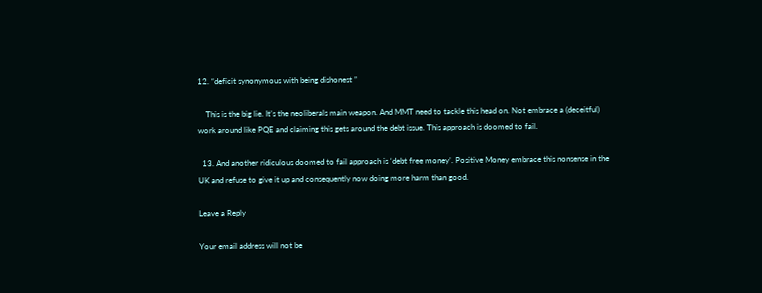12. “deficit synonymous with being dishonest ”

    This is the big lie. It’s the neoliberals main weapon. And MMT need to tackle this head on. Not embrace a (deceitful) work around like PQE and claiming this gets around the debt issue. This approach is doomed to fail.

  13. And another ridiculous doomed to fail approach is ‘debt free money’. Positive Money embrace this nonsense in the UK and refuse to give it up and consequently now doing more harm than good.

Leave a Reply

Your email address will not be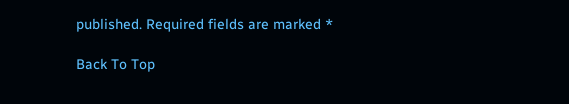published. Required fields are marked *

Back To Top